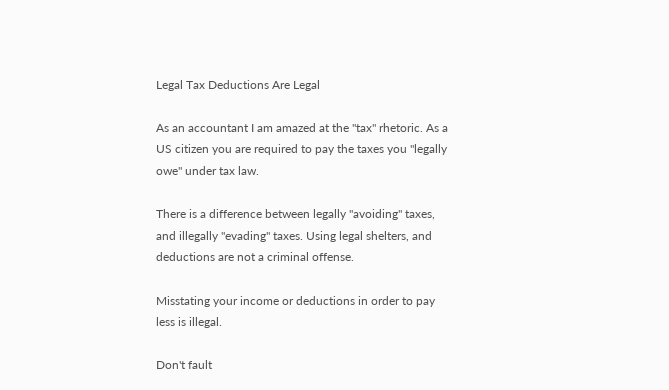Legal Tax Deductions Are Legal

As an accountant I am amazed at the "tax" rhetoric. As a US citizen you are required to pay the taxes you "legally owe" under tax law.

There is a difference between legally "avoiding" taxes, and illegally "evading" taxes. Using legal shelters, and deductions are not a criminal offense.

Misstating your income or deductions in order to pay less is illegal.

Don't fault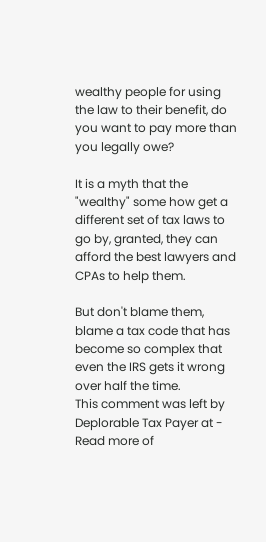wealthy people for using the law to their benefit, do you want to pay more than you legally owe?

It is a myth that the "wealthy" some how get a different set of tax laws to go by, granted, they can afford the best lawyers and CPAs to help them.

But don't blame them, blame a tax code that has become so complex that even the IRS gets it wrong over half the time.
This comment was left by Deplorable Tax Payer at - Read more of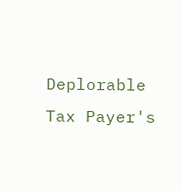Deplorable Tax Payer's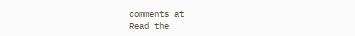comments at
Read the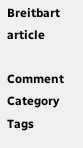Breitbart article

Comment Category Tags